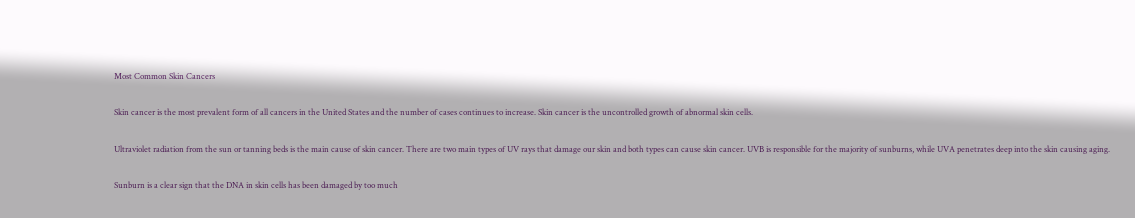Most Common Skin Cancers

Skin cancer is the most prevalent form of all cancers in the United States and the number of cases continues to increase. Skin cancer is the uncontrolled growth of abnormal skin cells.

Ultraviolet radiation from the sun or tanning beds is the main cause of skin cancer. There are two main types of UV rays that damage our skin and both types can cause skin cancer. UVB is responsible for the majority of sunburns, while UVA penetrates deep into the skin causing aging.

Sunburn is a clear sign that the DNA in skin cells has been damaged by too much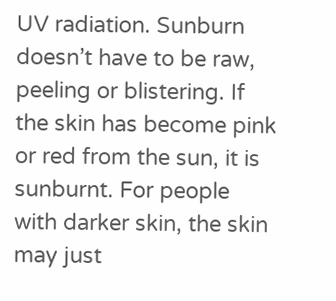UV radiation. Sunburn doesn’t have to be raw, peeling or blistering. If the skin has become pink or red from the sun, it is sunburnt. For people with darker skin, the skin may just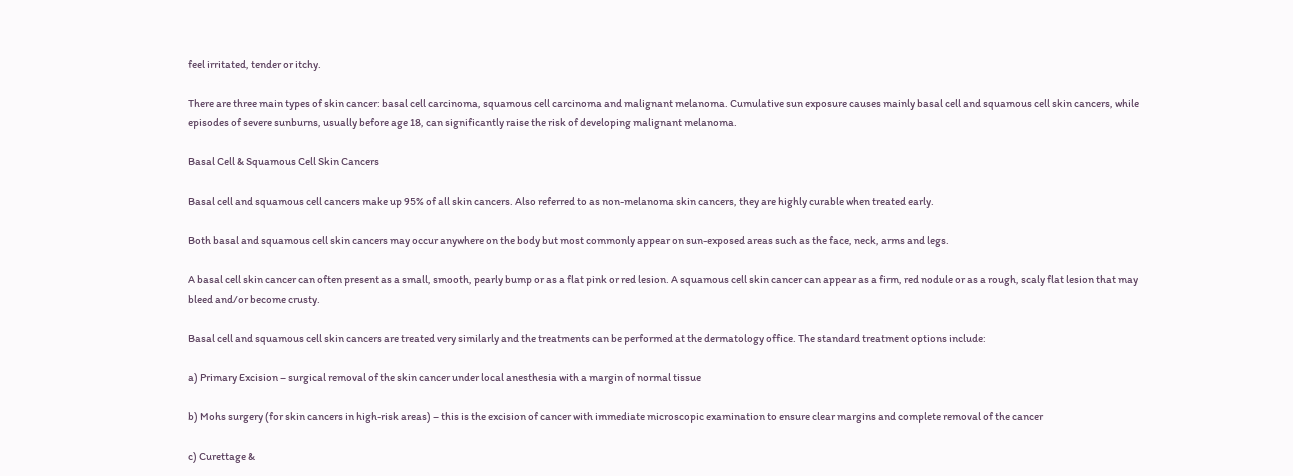feel irritated, tender or itchy.

There are three main types of skin cancer: basal cell carcinoma, squamous cell carcinoma and malignant melanoma. Cumulative sun exposure causes mainly basal cell and squamous cell skin cancers, while episodes of severe sunburns, usually before age 18, can significantly raise the risk of developing malignant melanoma.

Basal Cell & Squamous Cell Skin Cancers

Basal cell and squamous cell cancers make up 95% of all skin cancers. Also referred to as non-melanoma skin cancers, they are highly curable when treated early.

Both basal and squamous cell skin cancers may occur anywhere on the body but most commonly appear on sun-exposed areas such as the face, neck, arms and legs.

A basal cell skin cancer can often present as a small, smooth, pearly bump or as a flat pink or red lesion. A squamous cell skin cancer can appear as a firm, red nodule or as a rough, scaly flat lesion that may bleed and/or become crusty.

Basal cell and squamous cell skin cancers are treated very similarly and the treatments can be performed at the dermatology office. The standard treatment options include:

a) Primary Excision – surgical removal of the skin cancer under local anesthesia with a margin of normal tissue

b) Mohs surgery (for skin cancers in high-risk areas) – this is the excision of cancer with immediate microscopic examination to ensure clear margins and complete removal of the cancer

c) Curettage &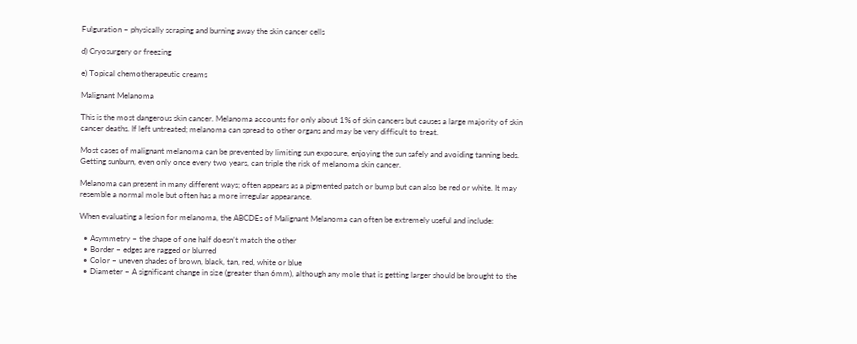Fulguration – physically scraping and burning away the skin cancer cells

d) Cryosurgery or freezing

e) Topical chemotherapeutic creams

Malignant Melanoma

This is the most dangerous skin cancer. Melanoma accounts for only about 1% of skin cancers but causes a large majority of skin cancer deaths. If left untreated; melanoma can spread to other organs and may be very difficult to treat.

Most cases of malignant melanoma can be prevented by limiting sun exposure, enjoying the sun safely and avoiding tanning beds. Getting sunburn, even only once every two years, can triple the risk of melanoma skin cancer.

Melanoma can present in many different ways; often appears as a pigmented patch or bump but can also be red or white. It may resemble a normal mole but often has a more irregular appearance.

When evaluating a lesion for melanoma, the ABCDEs of Malignant Melanoma can often be extremely useful and include:

  • Asymmetry – the shape of one half doesn’t match the other
  • Border – edges are ragged or blurred
  • Color – uneven shades of brown, black, tan, red, white or blue
  • Diameter – A significant change in size (greater than 6mm), although any mole that is getting larger should be brought to the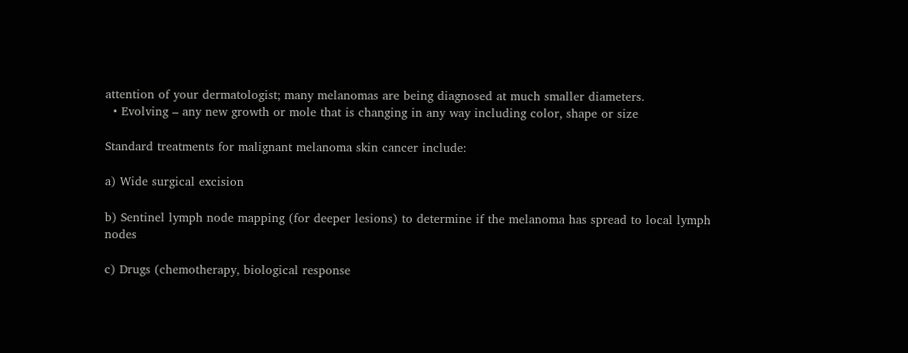attention of your dermatologist; many melanomas are being diagnosed at much smaller diameters.
  • Evolving – any new growth or mole that is changing in any way including color, shape or size

Standard treatments for malignant melanoma skin cancer include:

a) Wide surgical excision

b) Sentinel lymph node mapping (for deeper lesions) to determine if the melanoma has spread to local lymph nodes

c) Drugs (chemotherapy, biological response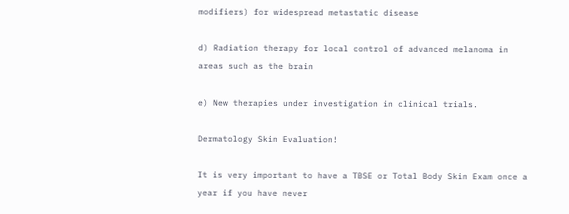modifiers) for widespread metastatic disease

d) Radiation therapy for local control of advanced melanoma in areas such as the brain

e) New therapies under investigation in clinical trials.

Dermatology Skin Evaluation!

It is very important to have a TBSE or Total Body Skin Exam once a year if you have never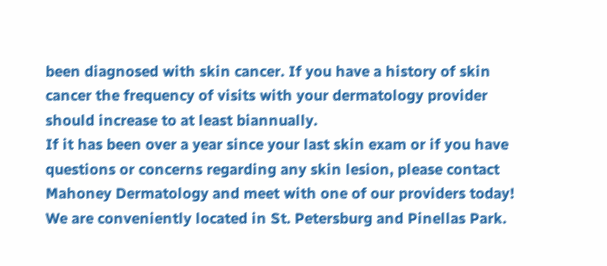been diagnosed with skin cancer. If you have a history of skin cancer the frequency of visits with your dermatology provider should increase to at least biannually.
If it has been over a year since your last skin exam or if you have questions or concerns regarding any skin lesion, please contact Mahoney Dermatology and meet with one of our providers today! We are conveniently located in St. Petersburg and Pinellas Park.